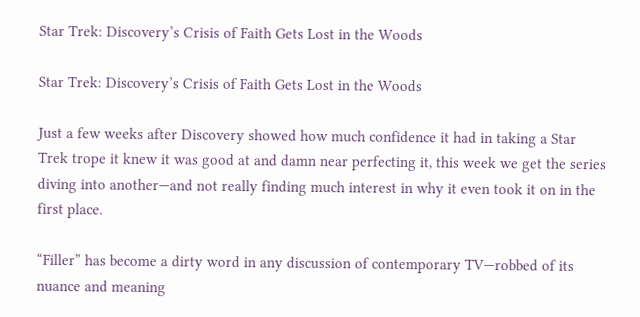Star Trek: Discovery’s Crisis of Faith Gets Lost in the Woods

Star Trek: Discovery’s Crisis of Faith Gets Lost in the Woods

Just a few weeks after Discovery showed how much confidence it had in taking a Star Trek trope it knew it was good at and damn near perfecting it, this week we get the series diving into another—and not really finding much interest in why it even took it on in the first place.

“Filler” has become a dirty word in any discussion of contemporary TV—robbed of its nuance and meaning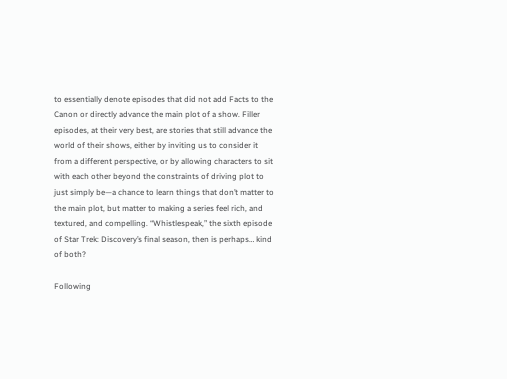to essentially denote episodes that did not add Facts to the Canon or directly advance the main plot of a show. Filler episodes, at their very best, are stories that still advance the world of their shows, either by inviting us to consider it from a different perspective, or by allowing characters to sit with each other beyond the constraints of driving plot to just simply be—a chance to learn things that don’t matter to the main plot, but matter to making a series feel rich, and textured, and compelling. “Whistlespeak,” the sixth episode of Star Trek: Discovery’s final season, then is perhaps… kind of both?

Following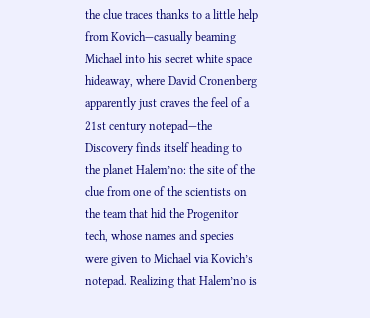the clue traces thanks to a little help from Kovich—casually beaming Michael into his secret white space hideaway, where David Cronenberg apparently just craves the feel of a 21st century notepad—the Discovery finds itself heading to the planet Halem’no: the site of the clue from one of the scientists on the team that hid the Progenitor tech, whose names and species were given to Michael via Kovich’s notepad. Realizing that Halem’no is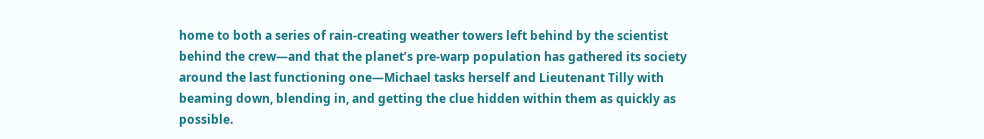home to both a series of rain-creating weather towers left behind by the scientist behind the crew—and that the planet’s pre-warp population has gathered its society around the last functioning one—Michael tasks herself and Lieutenant Tilly with beaming down, blending in, and getting the clue hidden within them as quickly as possible.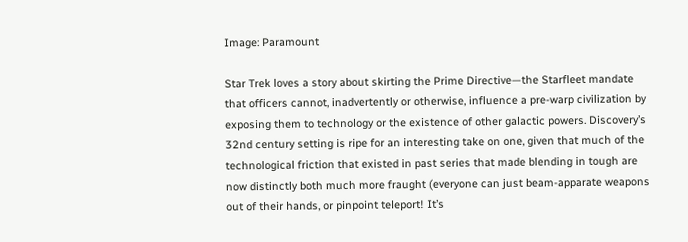Image: Paramount

Star Trek loves a story about skirting the Prime Directive—the Starfleet mandate that officers cannot, inadvertently or otherwise, influence a pre-warp civilization by exposing them to technology or the existence of other galactic powers. Discovery’s 32nd century setting is ripe for an interesting take on one, given that much of the technological friction that existed in past series that made blending in tough are now distinctly both much more fraught (everyone can just beam-apparate weapons out of their hands, or pinpoint teleport! It’s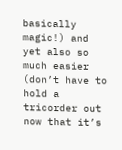basically magic!) and yet also so much easier (don’t have to hold a tricorder out now that it’s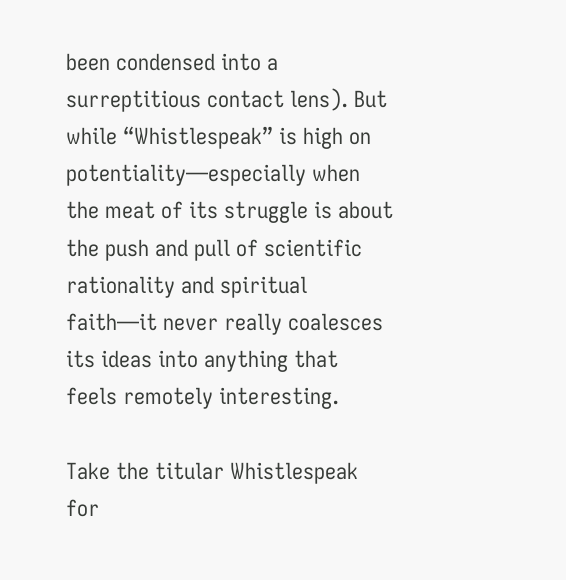been condensed into a surreptitious contact lens). But while “Whistlespeak” is high on potentiality—especially when the meat of its struggle is about the push and pull of scientific rationality and spiritual faith—it never really coalesces its ideas into anything that feels remotely interesting.

Take the titular Whistlespeak for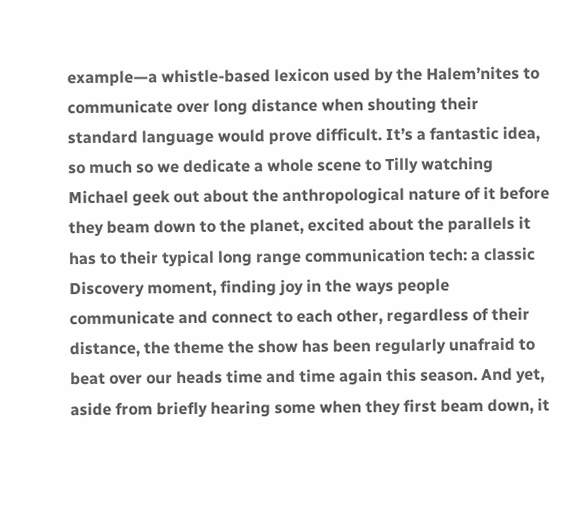example—a whistle-based lexicon used by the Halem’nites to communicate over long distance when shouting their standard language would prove difficult. It’s a fantastic idea, so much so we dedicate a whole scene to Tilly watching Michael geek out about the anthropological nature of it before they beam down to the planet, excited about the parallels it has to their typical long range communication tech: a classic Discovery moment, finding joy in the ways people communicate and connect to each other, regardless of their distance, the theme the show has been regularly unafraid to beat over our heads time and time again this season. And yet, aside from briefly hearing some when they first beam down, it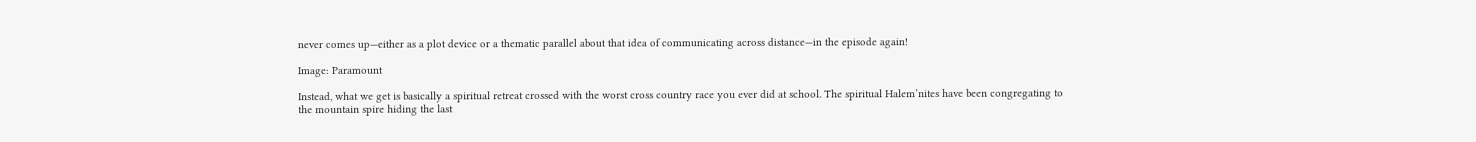never comes up—either as a plot device or a thematic parallel about that idea of communicating across distance—in the episode again!

Image: Paramount

Instead, what we get is basically a spiritual retreat crossed with the worst cross country race you ever did at school. The spiritual Halem’nites have been congregating to the mountain spire hiding the last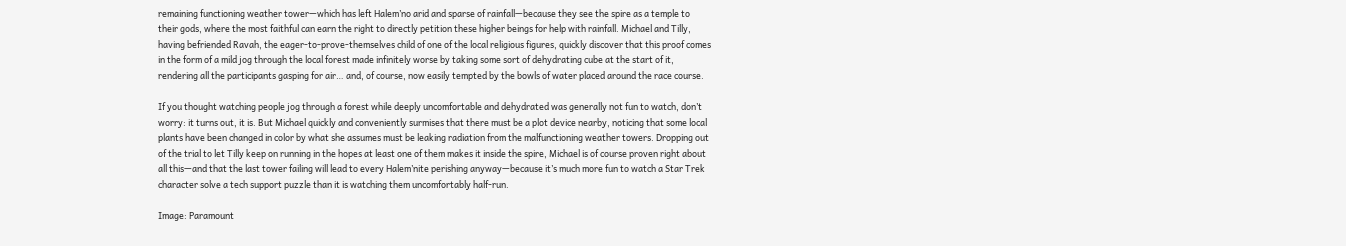remaining functioning weather tower—which has left Halem’no arid and sparse of rainfall—because they see the spire as a temple to their gods, where the most faithful can earn the right to directly petition these higher beings for help with rainfall. Michael and Tilly, having befriended Ravah, the eager-to-prove-themselves child of one of the local religious figures, quickly discover that this proof comes in the form of a mild jog through the local forest made infinitely worse by taking some sort of dehydrating cube at the start of it, rendering all the participants gasping for air… and, of course, now easily tempted by the bowls of water placed around the race course.

If you thought watching people jog through a forest while deeply uncomfortable and dehydrated was generally not fun to watch, don’t worry: it turns out, it is. But Michael quickly and conveniently surmises that there must be a plot device nearby, noticing that some local plants have been changed in color by what she assumes must be leaking radiation from the malfunctioning weather towers. Dropping out of the trial to let Tilly keep on running in the hopes at least one of them makes it inside the spire, Michael is of course proven right about all this—and that the last tower failing will lead to every Halem’nite perishing anyway—because it’s much more fun to watch a Star Trek character solve a tech support puzzle than it is watching them uncomfortably half-run.

Image: Paramount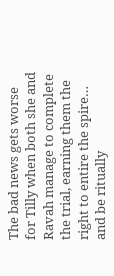The bad news gets worse for Tilly when both she and Ravah manage to complete the trial, earning them the right to entire the spire… and be ritually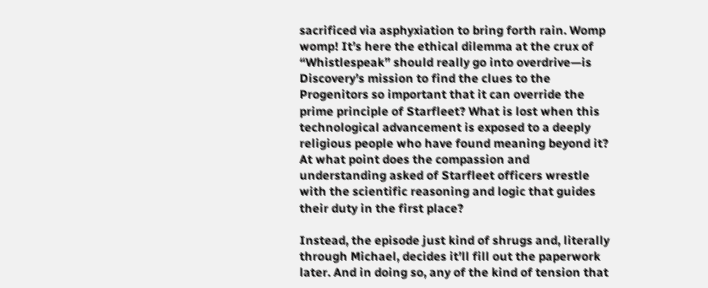sacrificed via asphyxiation to bring forth rain. Womp womp! It’s here the ethical dilemma at the crux of “Whistlespeak” should really go into overdrive—is Discovery’s mission to find the clues to the Progenitors so important that it can override the prime principle of Starfleet? What is lost when this technological advancement is exposed to a deeply religious people who have found meaning beyond it? At what point does the compassion and understanding asked of Starfleet officers wrestle with the scientific reasoning and logic that guides their duty in the first place?

Instead, the episode just kind of shrugs and, literally through Michael, decides it’ll fill out the paperwork later. And in doing so, any of the kind of tension that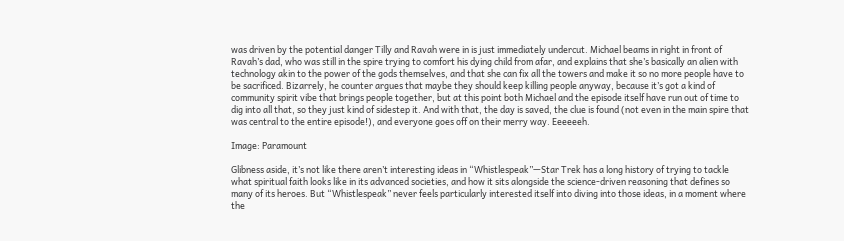was driven by the potential danger Tilly and Ravah were in is just immediately undercut. Michael beams in right in front of Ravah’s dad, who was still in the spire trying to comfort his dying child from afar, and explains that she’s basically an alien with technology akin to the power of the gods themselves, and that she can fix all the towers and make it so no more people have to be sacrificed. Bizarrely, he counter argues that maybe they should keep killing people anyway, because it’s got a kind of community spirit vibe that brings people together, but at this point both Michael and the episode itself have run out of time to dig into all that, so they just kind of sidestep it. And with that, the day is saved, the clue is found (not even in the main spire that was central to the entire episode!), and everyone goes off on their merry way. Eeeeeeh.

Image: Paramount

Glibness aside, it’s not like there aren’t interesting ideas in “Whistlespeak”—Star Trek has a long history of trying to tackle what spiritual faith looks like in its advanced societies, and how it sits alongside the science-driven reasoning that defines so many of its heroes. But “Whistlespeak” never feels particularly interested itself into diving into those ideas, in a moment where the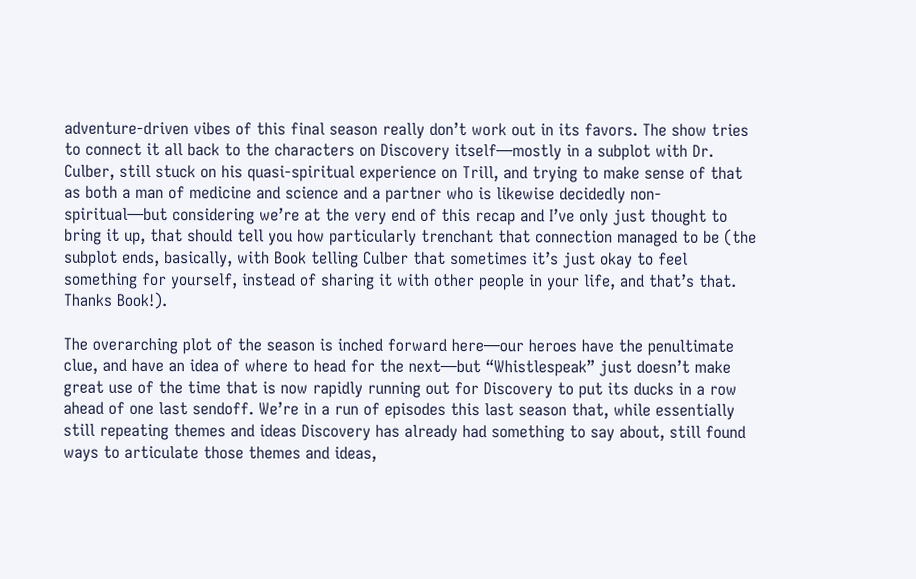adventure-driven vibes of this final season really don’t work out in its favors. The show tries to connect it all back to the characters on Discovery itself—mostly in a subplot with Dr. Culber, still stuck on his quasi-spiritual experience on Trill, and trying to make sense of that as both a man of medicine and science and a partner who is likewise decidedly non-spiritual—but considering we’re at the very end of this recap and I’ve only just thought to bring it up, that should tell you how particularly trenchant that connection managed to be (the subplot ends, basically, with Book telling Culber that sometimes it’s just okay to feel something for yourself, instead of sharing it with other people in your life, and that’s that. Thanks Book!).

The overarching plot of the season is inched forward here—our heroes have the penultimate clue, and have an idea of where to head for the next—but “Whistlespeak” just doesn’t make great use of the time that is now rapidly running out for Discovery to put its ducks in a row ahead of one last sendoff. We’re in a run of episodes this last season that, while essentially still repeating themes and ideas Discovery has already had something to say about, still found ways to articulate those themes and ideas,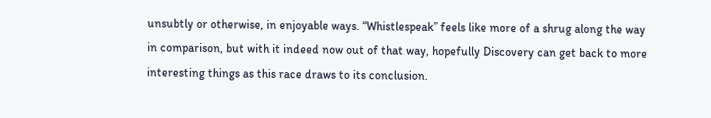unsubtly or otherwise, in enjoyable ways. “Whistlespeak” feels like more of a shrug along the way in comparison, but with it indeed now out of that way, hopefully Discovery can get back to more interesting things as this race draws to its conclusion.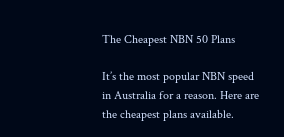The Cheapest NBN 50 Plans

It’s the most popular NBN speed in Australia for a reason. Here are the cheapest plans available.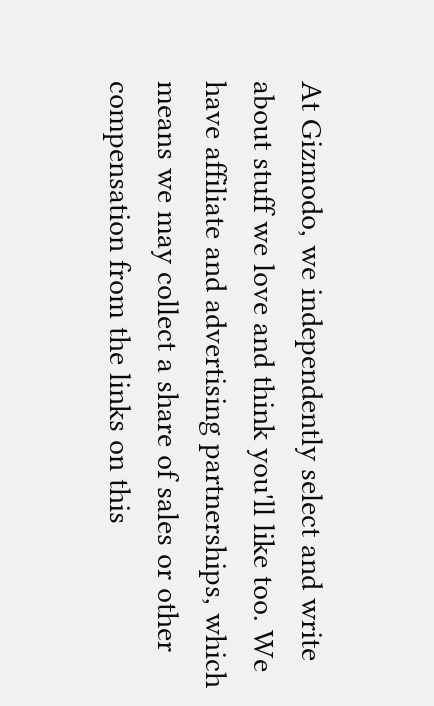At Gizmodo, we independently select and write about stuff we love and think you'll like too. We have affiliate and advertising partnerships, which means we may collect a share of sales or other compensation from the links on this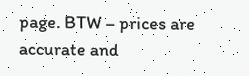page. BTW – prices are accurate and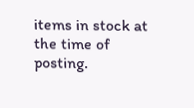items in stock at the time of posting.